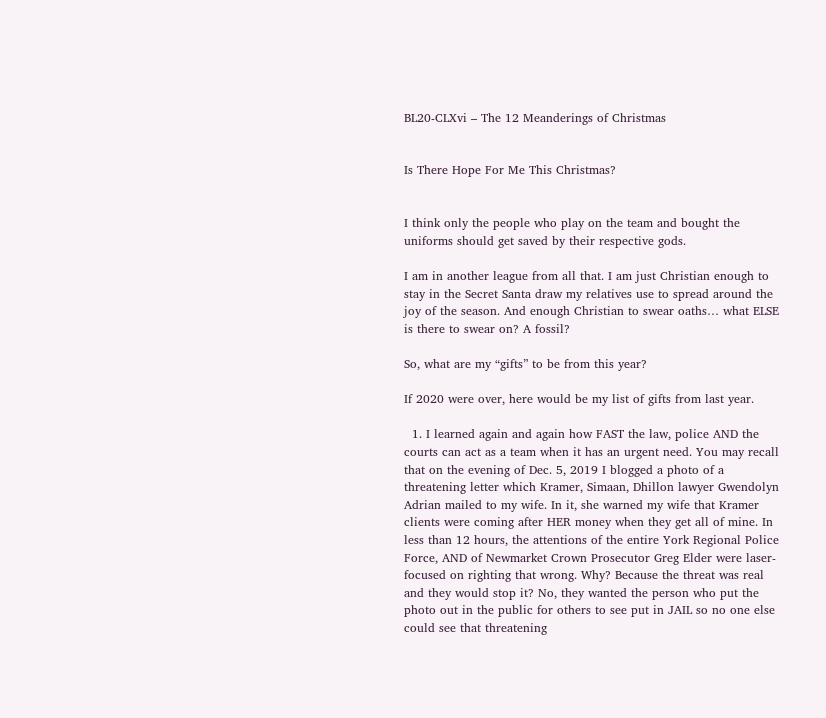BL20-CLXvi – The 12 Meanderings of Christmas


Is There Hope For Me This Christmas?


I think only the people who play on the team and bought the uniforms should get saved by their respective gods.

I am in another league from all that. I am just Christian enough to stay in the Secret Santa draw my relatives use to spread around the joy of the season. And enough Christian to swear oaths… what ELSE is there to swear on? A fossil?

So, what are my “gifts” to be from this year?

If 2020 were over, here would be my list of gifts from last year.

  1. I learned again and again how FAST the law, police AND the courts can act as a team when it has an urgent need. You may recall that on the evening of Dec. 5, 2019 I blogged a photo of a threatening letter which Kramer, Simaan, Dhillon lawyer Gwendolyn Adrian mailed to my wife. In it, she warned my wife that Kramer clients were coming after HER money when they get all of mine. In less than 12 hours, the attentions of the entire York Regional Police Force, AND of Newmarket Crown Prosecutor Greg Elder were laser-focused on righting that wrong. Why? Because the threat was real and they would stop it? No, they wanted the person who put the photo out in the public for others to see put in JAIL so no one else could see that threatening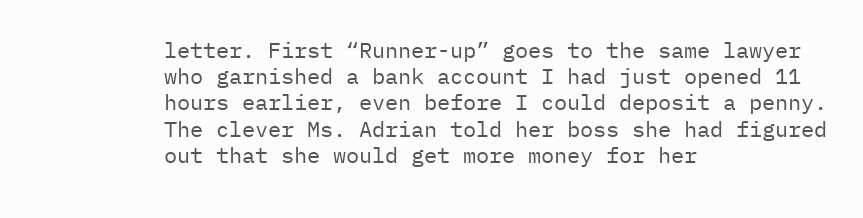letter. First “Runner-up” goes to the same lawyer who garnished a bank account I had just opened 11 hours earlier, even before I could deposit a penny. The clever Ms. Adrian told her boss she had figured out that she would get more money for her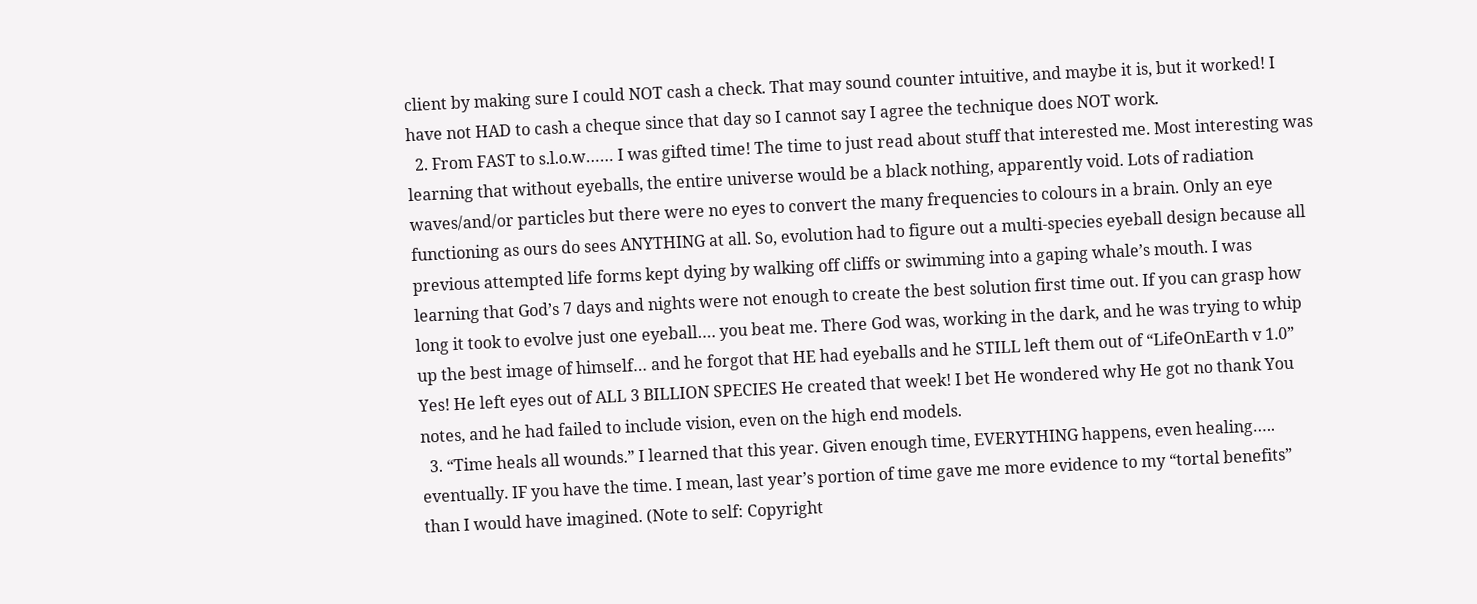client by making sure I could NOT cash a check. That may sound counter intuitive, and maybe it is, but it worked! I have not HAD to cash a cheque since that day so I cannot say I agree the technique does NOT work.
  2. From FAST to s.l.o.w…… I was gifted time! The time to just read about stuff that interested me. Most interesting was learning that without eyeballs, the entire universe would be a black nothing, apparently void. Lots of radiation waves/and/or particles but there were no eyes to convert the many frequencies to colours in a brain. Only an eye functioning as ours do sees ANYTHING at all. So, evolution had to figure out a multi-species eyeball design because all previous attempted life forms kept dying by walking off cliffs or swimming into a gaping whale’s mouth. I was learning that God’s 7 days and nights were not enough to create the best solution first time out. If you can grasp how long it took to evolve just one eyeball…. you beat me. There God was, working in the dark, and he was trying to whip up the best image of himself… and he forgot that HE had eyeballs and he STILL left them out of “LifeOnEarth v 1.0” Yes! He left eyes out of ALL 3 BILLION SPECIES He created that week! I bet He wondered why He got no thank You notes, and he had failed to include vision, even on the high end models.
  3. “Time heals all wounds.” I learned that this year. Given enough time, EVERYTHING happens, even healing….. eventually. IF you have the time. I mean, last year’s portion of time gave me more evidence to my “tortal benefits” than I would have imagined. (Note to self: Copyright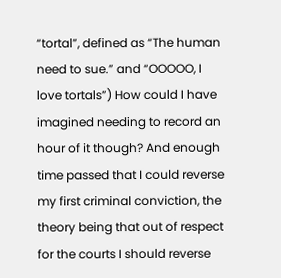“tortal”, defined as “The human need to sue.” and “OOOOO, I love tortals”) How could I have imagined needing to record an hour of it though? And enough time passed that I could reverse my first criminal conviction, the theory being that out of respect for the courts I should reverse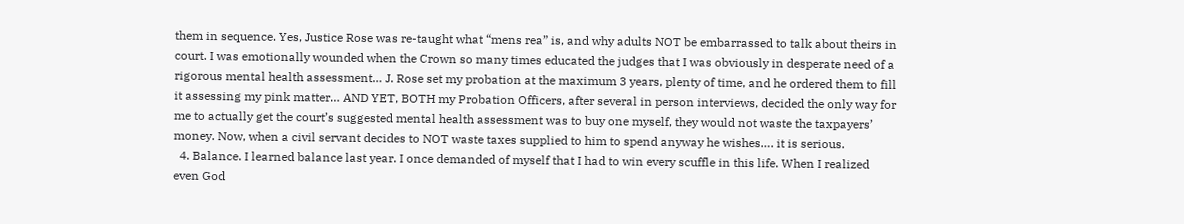them in sequence. Yes, Justice Rose was re-taught what “mens rea” is, and why adults NOT be embarrassed to talk about theirs in court. I was emotionally wounded when the Crown so many times educated the judges that I was obviously in desperate need of a rigorous mental health assessment… J. Rose set my probation at the maximum 3 years, plenty of time, and he ordered them to fill it assessing my pink matter… AND YET, BOTH my Probation Officers, after several in person interviews, decided the only way for me to actually get the court’s suggested mental health assessment was to buy one myself, they would not waste the taxpayers’ money. Now, when a civil servant decides to NOT waste taxes supplied to him to spend anyway he wishes…. it is serious.
  4. Balance. I learned balance last year. I once demanded of myself that I had to win every scuffle in this life. When I realized even God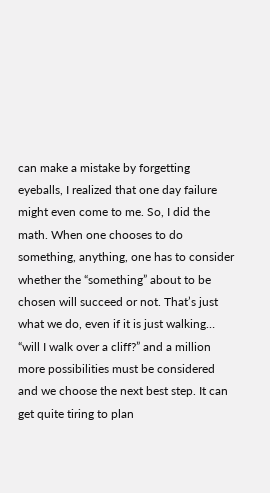can make a mistake by forgetting eyeballs, I realized that one day failure might even come to me. So, I did the math. When one chooses to do something, anything, one has to consider whether the “something” about to be chosen will succeed or not. That’s just what we do, even if it is just walking… “will I walk over a cliff?” and a million more possibilities must be considered and we choose the next best step. It can get quite tiring to plan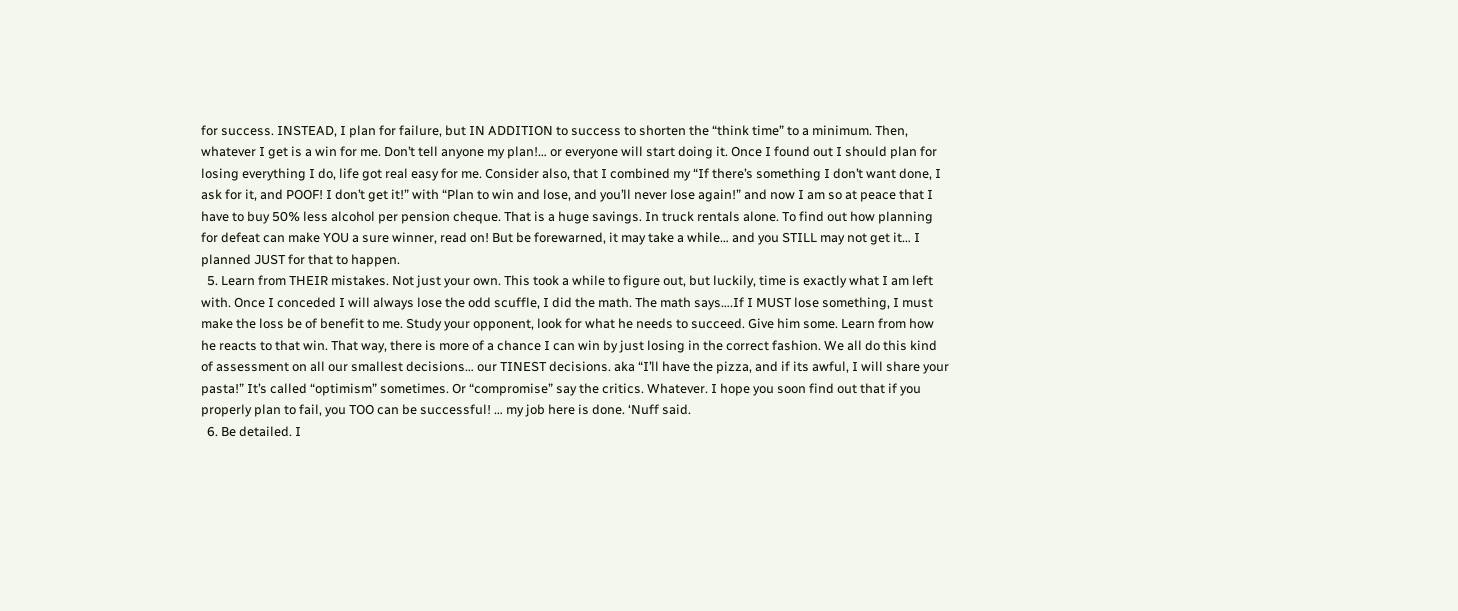for success. INSTEAD, I plan for failure, but IN ADDITION to success to shorten the “think time” to a minimum. Then, whatever I get is a win for me. Don’t tell anyone my plan!… or everyone will start doing it. Once I found out I should plan for losing everything I do, life got real easy for me. Consider also, that I combined my “If there’s something I don’t want done, I ask for it, and POOF! I don’t get it!” with “Plan to win and lose, and you’ll never lose again!” and now I am so at peace that I have to buy 50% less alcohol per pension cheque. That is a huge savings. In truck rentals alone. To find out how planning for defeat can make YOU a sure winner, read on! But be forewarned, it may take a while… and you STILL may not get it… I planned JUST for that to happen.
  5. Learn from THEIR mistakes. Not just your own. This took a while to figure out, but luckily, time is exactly what I am left with. Once I conceded I will always lose the odd scuffle, I did the math. The math says….If I MUST lose something, I must make the loss be of benefit to me. Study your opponent, look for what he needs to succeed. Give him some. Learn from how he reacts to that win. That way, there is more of a chance I can win by just losing in the correct fashion. We all do this kind of assessment on all our smallest decisions… our TINEST decisions. aka “I’ll have the pizza, and if its awful, I will share your pasta!” It’s called “optimism” sometimes. Or “compromise” say the critics. Whatever. I hope you soon find out that if you properly plan to fail, you TOO can be successful! … my job here is done. ‘Nuff said.
  6. Be detailed. I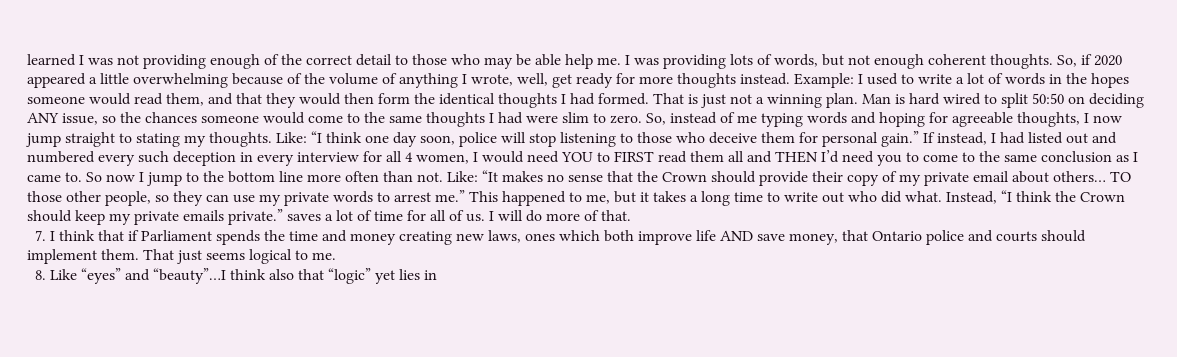learned I was not providing enough of the correct detail to those who may be able help me. I was providing lots of words, but not enough coherent thoughts. So, if 2020 appeared a little overwhelming because of the volume of anything I wrote, well, get ready for more thoughts instead. Example: I used to write a lot of words in the hopes someone would read them, and that they would then form the identical thoughts I had formed. That is just not a winning plan. Man is hard wired to split 50:50 on deciding ANY issue, so the chances someone would come to the same thoughts I had were slim to zero. So, instead of me typing words and hoping for agreeable thoughts, I now jump straight to stating my thoughts. Like: “I think one day soon, police will stop listening to those who deceive them for personal gain.” If instead, I had listed out and numbered every such deception in every interview for all 4 women, I would need YOU to FIRST read them all and THEN I’d need you to come to the same conclusion as I came to. So now I jump to the bottom line more often than not. Like: “It makes no sense that the Crown should provide their copy of my private email about others… TO those other people, so they can use my private words to arrest me.” This happened to me, but it takes a long time to write out who did what. Instead, “I think the Crown should keep my private emails private.” saves a lot of time for all of us. I will do more of that.
  7. I think that if Parliament spends the time and money creating new laws, ones which both improve life AND save money, that Ontario police and courts should implement them. That just seems logical to me.
  8. Like “eyes” and “beauty”…I think also that “logic” yet lies in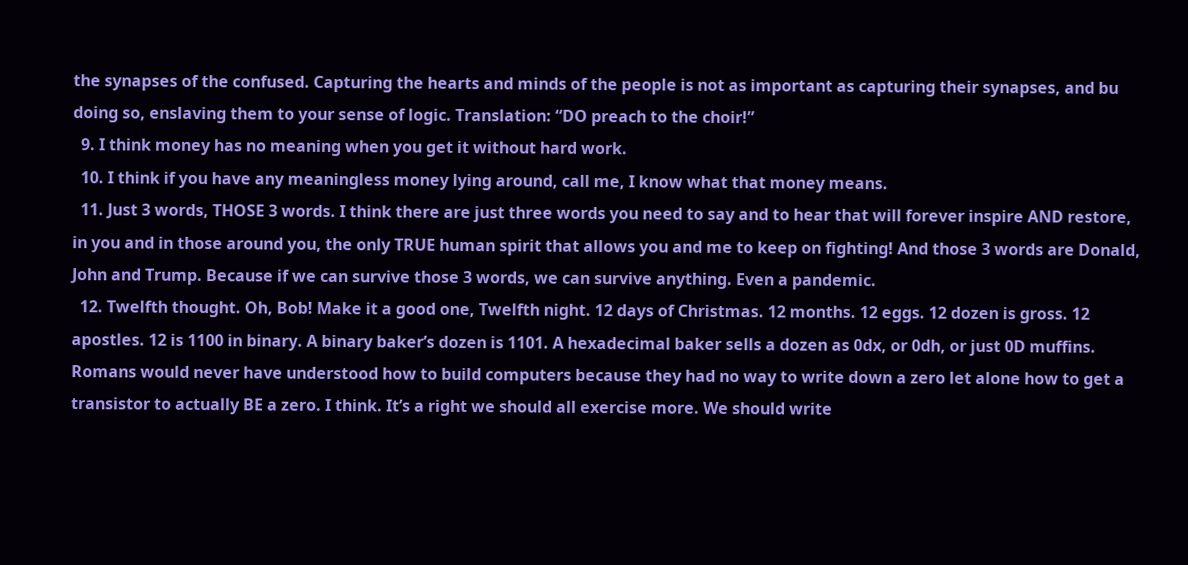the synapses of the confused. Capturing the hearts and minds of the people is not as important as capturing their synapses, and bu doing so, enslaving them to your sense of logic. Translation: “DO preach to the choir!”
  9. I think money has no meaning when you get it without hard work.
  10. I think if you have any meaningless money lying around, call me, I know what that money means.
  11. Just 3 words, THOSE 3 words. I think there are just three words you need to say and to hear that will forever inspire AND restore, in you and in those around you, the only TRUE human spirit that allows you and me to keep on fighting! And those 3 words are Donald, John and Trump. Because if we can survive those 3 words, we can survive anything. Even a pandemic.
  12. Twelfth thought. Oh, Bob! Make it a good one, Twelfth night. 12 days of Christmas. 12 months. 12 eggs. 12 dozen is gross. 12 apostles. 12 is 1100 in binary. A binary baker’s dozen is 1101. A hexadecimal baker sells a dozen as 0dx, or 0dh, or just 0D muffins. Romans would never have understood how to build computers because they had no way to write down a zero let alone how to get a transistor to actually BE a zero. I think. It’s a right we should all exercise more. We should write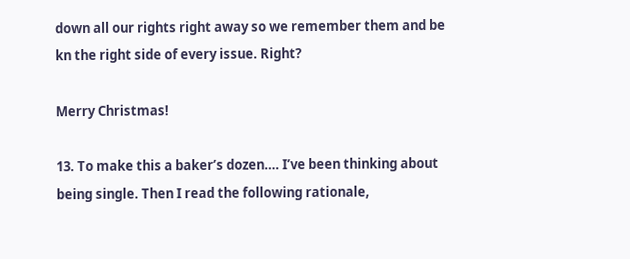down all our rights right away so we remember them and be kn the right side of every issue. Right?

Merry Christmas!

13. To make this a baker’s dozen…. I’ve been thinking about being single. Then I read the following rationale,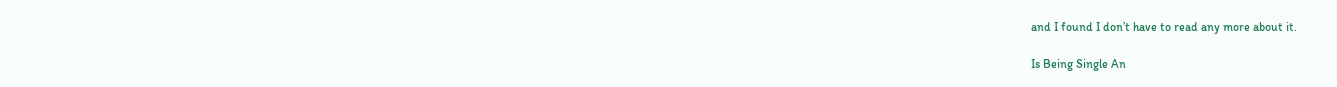and I found I don’t have to read any more about it.

Is Being Single An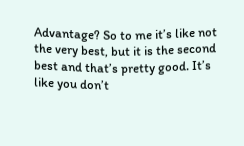Advantage? So to me it’s like not the very best, but it is the second best and that’s pretty good. It’s like you don’t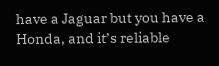have a Jaguar but you have a Honda, and it’s reliable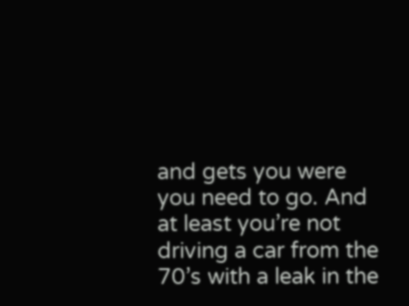and gets you were you need to go. And at least you’re not driving a car from the 70’s with a leak in the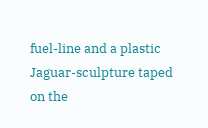fuel-line and a plastic Jaguar-sculpture taped on the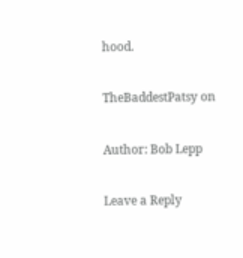hood.

TheBaddestPatsy on

Author: Bob Lepp

Leave a Reply